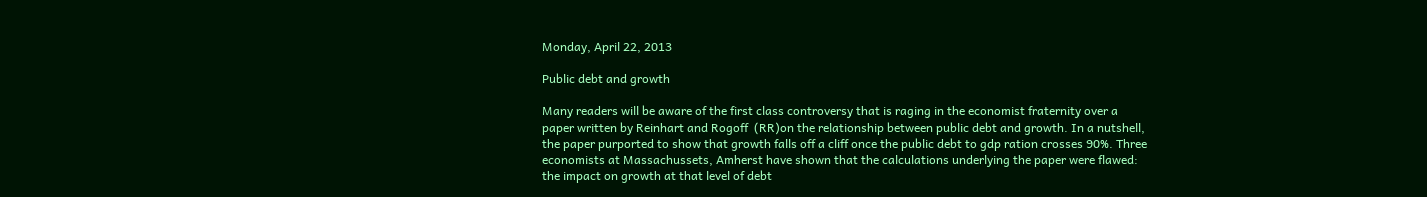Monday, April 22, 2013

Public debt and growth

Many readers will be aware of the first class controversy that is raging in the economist fraternity over a paper written by Reinhart and Rogoff  (RR)on the relationship between public debt and growth. In a nutshell, the paper purported to show that growth falls off a cliff once the public debt to gdp ration crosses 90%. Three economists at Massachussets, Amherst have shown that the calculations underlying the paper were flawed: the impact on growth at that level of debt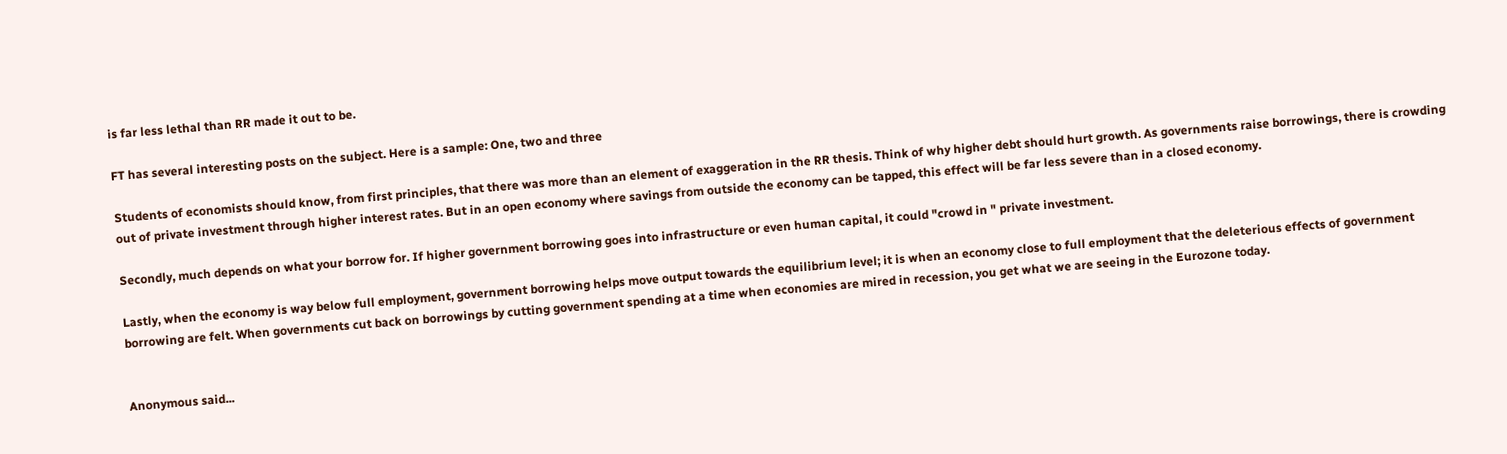is far less lethal than RR made it out to be.

FT has several interesting posts on the subject. Here is a sample: One, two and three

Students of economists should know, from first principles, that there was more than an element of exaggeration in the RR thesis. Think of why higher debt should hurt growth. As governments raise borrowings, there is crowding out of private investment through higher interest rates. But in an open economy where savings from outside the economy can be tapped, this effect will be far less severe than in a closed economy.

Secondly, much depends on what your borrow for. If higher government borrowing goes into infrastructure or even human capital, it could "crowd in " private investment.

Lastly, when the economy is way below full employment, government borrowing helps move output towards the equilibrium level; it is when an economy close to full employment that the deleterious effects of government borrowing are felt. When governments cut back on borrowings by cutting government spending at a time when economies are mired in recession, you get what we are seeing in the Eurozone today.


Anonymous said...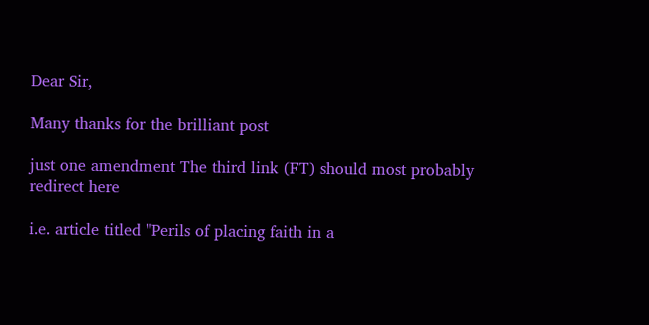Dear Sir,

Many thanks for the brilliant post

just one amendment The third link (FT) should most probably redirect here

i.e. article titled "Perils of placing faith in a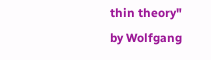thin theory"
by Wolfgang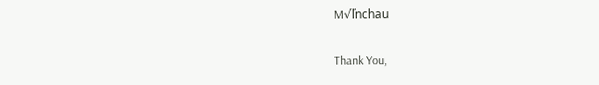M√ľnchau

Thank You,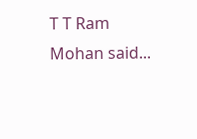T T Ram Mohan said...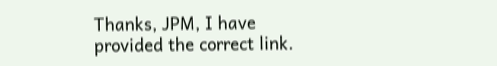Thanks, JPM, I have provided the correct link.